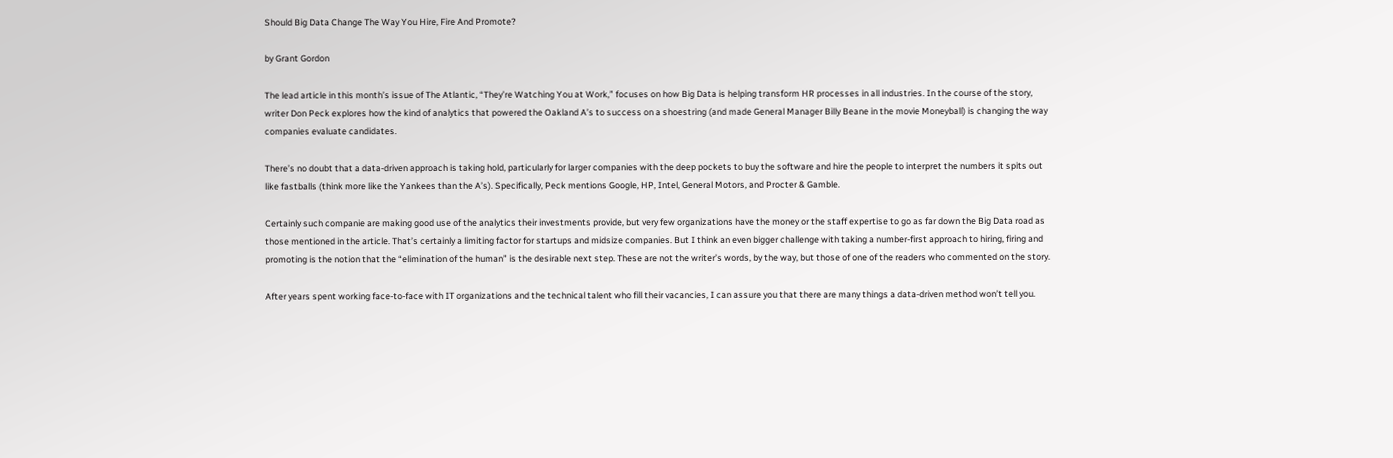Should Big Data Change The Way You Hire, Fire And Promote?

by Grant Gordon

The lead article in this month’s issue of The Atlantic, “They’re Watching You at Work,” focuses on how Big Data is helping transform HR processes in all industries. In the course of the story, writer Don Peck explores how the kind of analytics that powered the Oakland A’s to success on a shoestring (and made General Manager Billy Beane in the movie Moneyball) is changing the way companies evaluate candidates.

There’s no doubt that a data-driven approach is taking hold, particularly for larger companies with the deep pockets to buy the software and hire the people to interpret the numbers it spits out like fastballs (think more like the Yankees than the A’s). Specifically, Peck mentions Google, HP, Intel, General Motors, and Procter & Gamble.

Certainly such companie are making good use of the analytics their investments provide, but very few organizations have the money or the staff expertise to go as far down the Big Data road as those mentioned in the article. That’s certainly a limiting factor for startups and midsize companies. But I think an even bigger challenge with taking a number-first approach to hiring, firing and promoting is the notion that the “elimination of the human” is the desirable next step. These are not the writer’s words, by the way, but those of one of the readers who commented on the story.

After years spent working face-to-face with IT organizations and the technical talent who fill their vacancies, I can assure you that there are many things a data-driven method won’t tell you.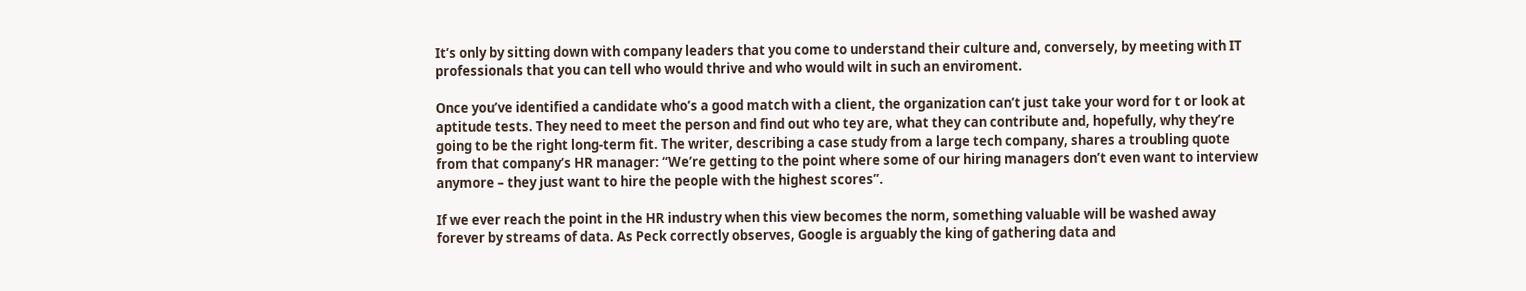It’s only by sitting down with company leaders that you come to understand their culture and, conversely, by meeting with IT professionals that you can tell who would thrive and who would wilt in such an enviroment.

Once you’ve identified a candidate who’s a good match with a client, the organization can’t just take your word for t or look at aptitude tests. They need to meet the person and find out who tey are, what they can contribute and, hopefully, why they’re going to be the right long-term fit. The writer, describing a case study from a large tech company, shares a troubling quote from that company’s HR manager: “We’re getting to the point where some of our hiring managers don’t even want to interview anymore – they just want to hire the people with the highest scores”.

If we ever reach the point in the HR industry when this view becomes the norm, something valuable will be washed away forever by streams of data. As Peck correctly observes, Google is arguably the king of gathering data and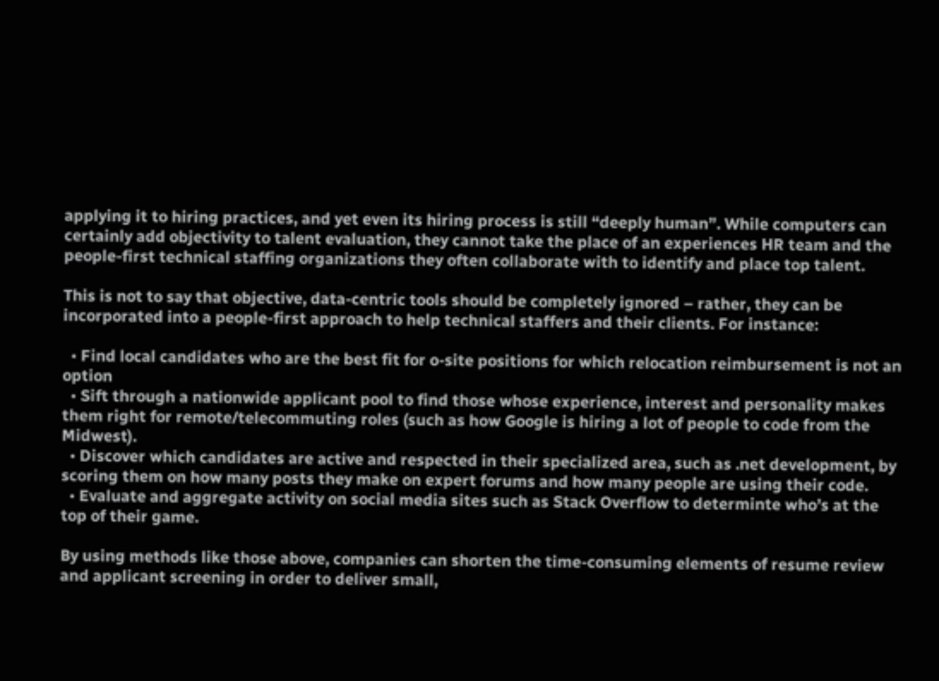applying it to hiring practices, and yet even its hiring process is still “deeply human”. While computers can certainly add objectivity to talent evaluation, they cannot take the place of an experiences HR team and the people-first technical staffing organizations they often collaborate with to identify and place top talent.

This is not to say that objective, data-centric tools should be completely ignored – rather, they can be incorporated into a people-first approach to help technical staffers and their clients. For instance:

  • Find local candidates who are the best fit for o-site positions for which relocation reimbursement is not an option
  • Sift through a nationwide applicant pool to find those whose experience, interest and personality makes them right for remote/telecommuting roles (such as how Google is hiring a lot of people to code from the Midwest).
  • Discover which candidates are active and respected in their specialized area, such as .net development, by scoring them on how many posts they make on expert forums and how many people are using their code.
  • Evaluate and aggregate activity on social media sites such as Stack Overflow to determinte who’s at the top of their game.

By using methods like those above, companies can shorten the time-consuming elements of resume review and applicant screening in order to deliver small,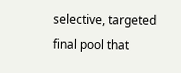selective, targeted final pool that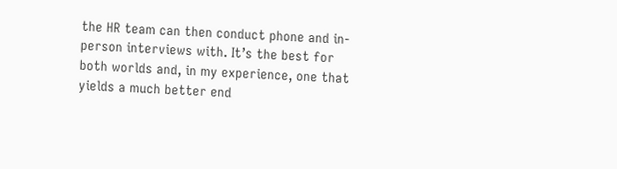the HR team can then conduct phone and in-person interviews with. It’s the best for both worlds and, in my experience, one that yields a much better end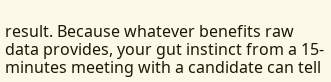result. Because whatever benefits raw data provides, your gut instinct from a 15-minutes meeting with a candidate can tell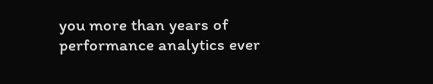you more than years of performance analytics ever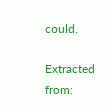could.

Extracted from: